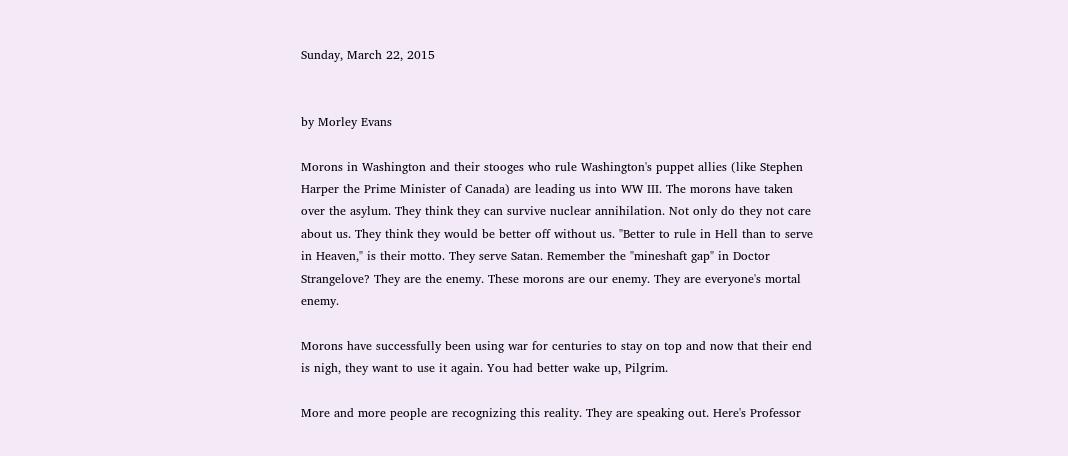Sunday, March 22, 2015


by Morley Evans

Morons in Washington and their stooges who rule Washington's puppet allies (like Stephen Harper the Prime Minister of Canada) are leading us into WW III. The morons have taken over the asylum. They think they can survive nuclear annihilation. Not only do they not care about us. They think they would be better off without us. "Better to rule in Hell than to serve in Heaven," is their motto. They serve Satan. Remember the "mineshaft gap" in Doctor Strangelove? They are the enemy. These morons are our enemy. They are everyone's mortal enemy.

Morons have successfully been using war for centuries to stay on top and now that their end is nigh, they want to use it again. You had better wake up, Pilgrim.

More and more people are recognizing this reality. They are speaking out. Here's Professor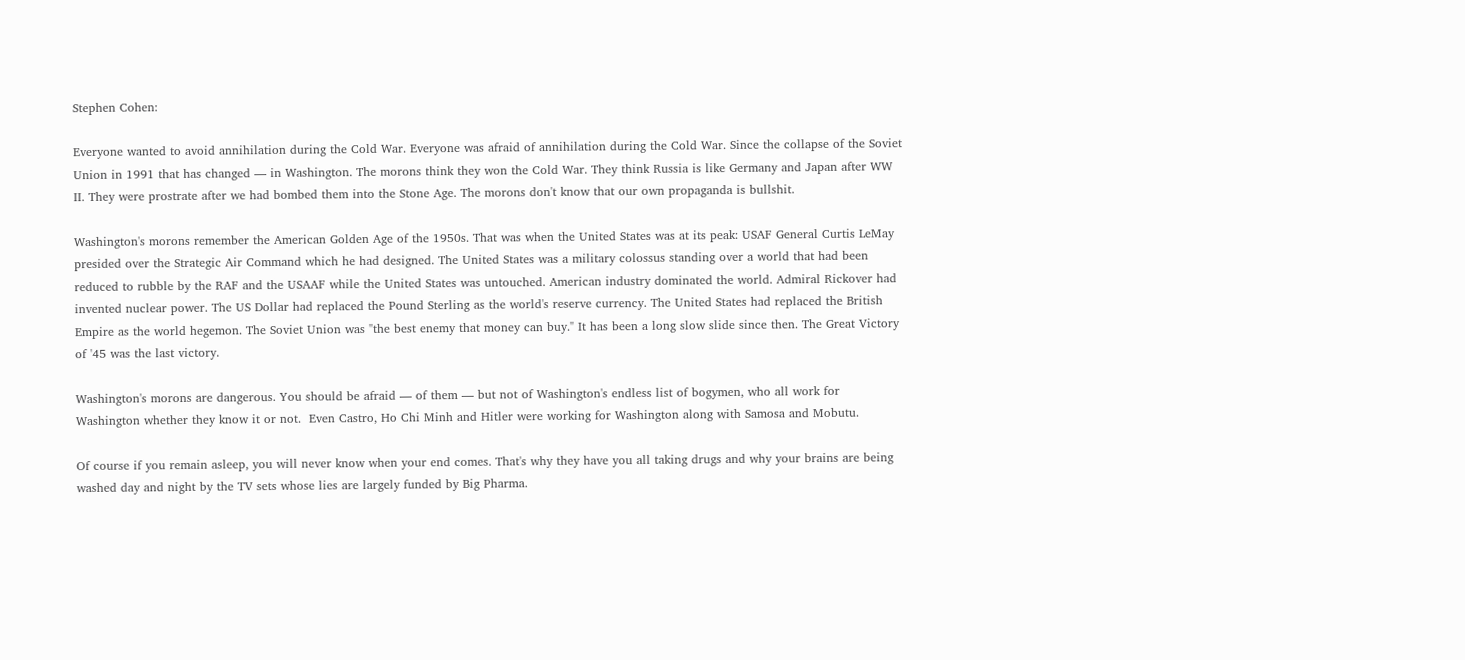Stephen Cohen:

Everyone wanted to avoid annihilation during the Cold War. Everyone was afraid of annihilation during the Cold War. Since the collapse of the Soviet Union in 1991 that has changed — in Washington. The morons think they won the Cold War. They think Russia is like Germany and Japan after WW II. They were prostrate after we had bombed them into the Stone Age. The morons don't know that our own propaganda is bullshit.

Washington's morons remember the American Golden Age of the 1950s. That was when the United States was at its peak: USAF General Curtis LeMay presided over the Strategic Air Command which he had designed. The United States was a military colossus standing over a world that had been reduced to rubble by the RAF and the USAAF while the United States was untouched. American industry dominated the world. Admiral Rickover had invented nuclear power. The US Dollar had replaced the Pound Sterling as the world's reserve currency. The United States had replaced the British Empire as the world hegemon. The Soviet Union was "the best enemy that money can buy." It has been a long slow slide since then. The Great Victory of '45 was the last victory.

Washington's morons are dangerous. You should be afraid — of them — but not of Washington's endless list of bogymen, who all work for Washington whether they know it or not.  Even Castro, Ho Chi Minh and Hitler were working for Washington along with Samosa and Mobutu.

Of course if you remain asleep, you will never know when your end comes. That's why they have you all taking drugs and why your brains are being washed day and night by the TV sets whose lies are largely funded by Big Pharma.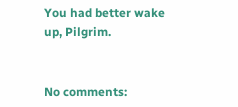You had better wake up, Pilgrim.


No comments: